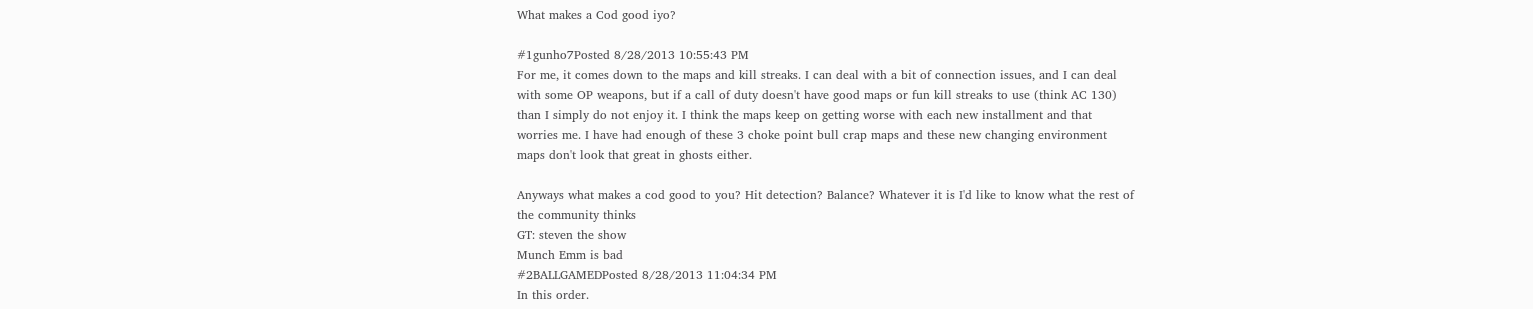What makes a Cod good iyo?

#1gunho7Posted 8/28/2013 10:55:43 PM
For me, it comes down to the maps and kill streaks. I can deal with a bit of connection issues, and I can deal with some OP weapons, but if a call of duty doesn't have good maps or fun kill streaks to use (think AC 130) than I simply do not enjoy it. I think the maps keep on getting worse with each new installment and that worries me. I have had enough of these 3 choke point bull crap maps and these new changing environment maps don't look that great in ghosts either.

Anyways what makes a cod good to you? Hit detection? Balance? Whatever it is I'd like to know what the rest of the community thinks
GT: steven the show
Munch Emm is bad
#2BALLGAMEDPosted 8/28/2013 11:04:34 PM
In this order.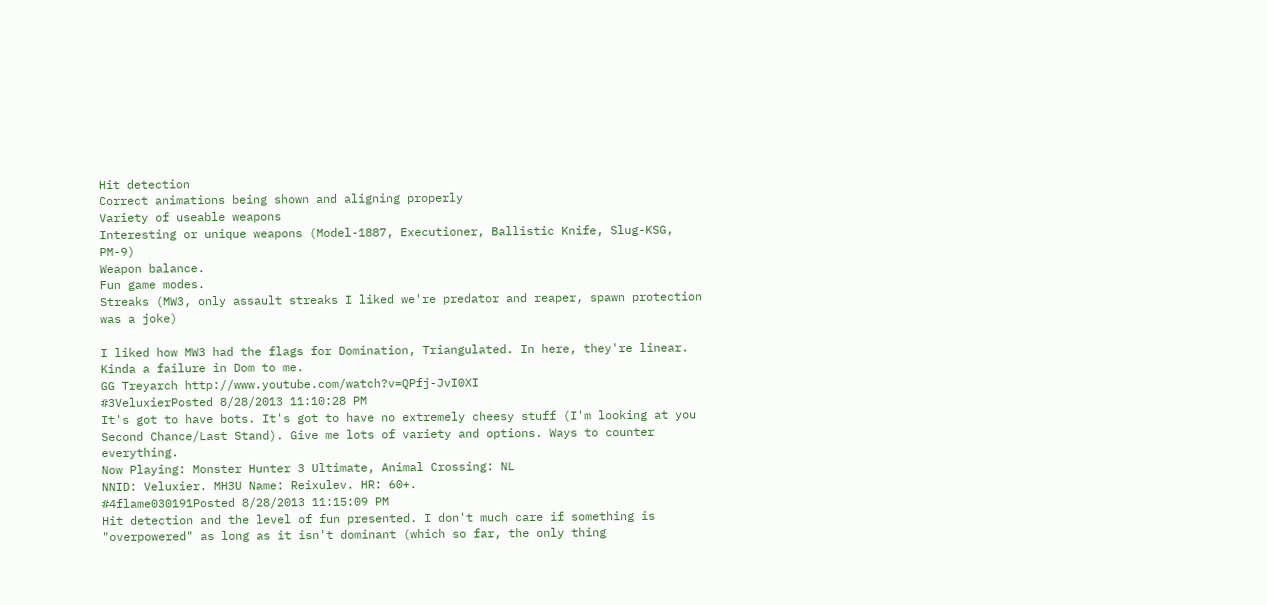Hit detection
Correct animations being shown and aligning properly
Variety of useable weapons
Interesting or unique weapons (Model-1887, Executioner, Ballistic Knife, Slug-KSG, PM-9)
Weapon balance.
Fun game modes.
Streaks (MW3, only assault streaks I liked we're predator and reaper, spawn protection was a joke)

I liked how MW3 had the flags for Domination, Triangulated. In here, they're linear. Kinda a failure in Dom to me.
GG Treyarch http://www.youtube.com/watch?v=QPfj-JvI0XI
#3VeluxierPosted 8/28/2013 11:10:28 PM
It's got to have bots. It's got to have no extremely cheesy stuff (I'm looking at you Second Chance/Last Stand). Give me lots of variety and options. Ways to counter everything.
Now Playing: Monster Hunter 3 Ultimate, Animal Crossing: NL
NNID: Veluxier. MH3U Name: Reixulev. HR: 60+.
#4flame030191Posted 8/28/2013 11:15:09 PM
Hit detection and the level of fun presented. I don't much care if something is "overpowered" as long as it isn't dominant (which so far, the only thing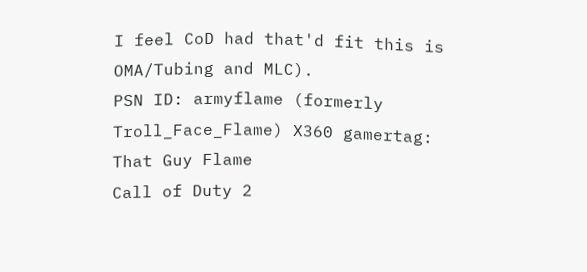I feel CoD had that'd fit this is OMA/Tubing and MLC).
PSN ID: armyflame (formerly Troll_Face_Flame) X360 gamertag: That Guy Flame
Call of Duty 2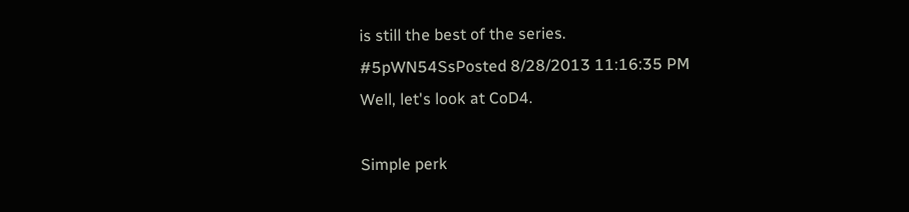is still the best of the series.
#5pWN54SsPosted 8/28/2013 11:16:35 PM
Well, let's look at CoD4.

Simple perk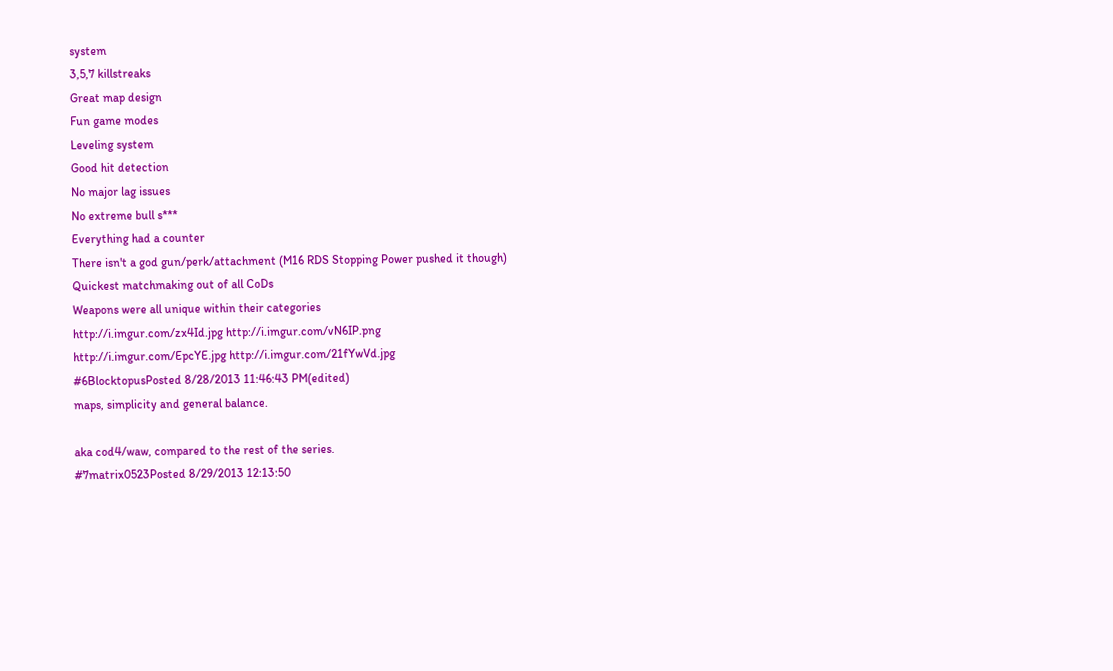system
3,5,7 killstreaks
Great map design
Fun game modes
Leveling system
Good hit detection
No major lag issues
No extreme bull s***
Everything had a counter
There isn't a god gun/perk/attachment (M16 RDS Stopping Power pushed it though)
Quickest matchmaking out of all CoDs
Weapons were all unique within their categories
http://i.imgur.com/zx4Id.jpg http://i.imgur.com/vN6IP.png
http://i.imgur.com/EpcYE.jpg http://i.imgur.com/21fYwVd.jpg
#6BlocktopusPosted 8/28/2013 11:46:43 PM(edited)
maps, simplicity and general balance.

aka cod4/waw, compared to the rest of the series.
#7matrix0523Posted 8/29/2013 12:13:50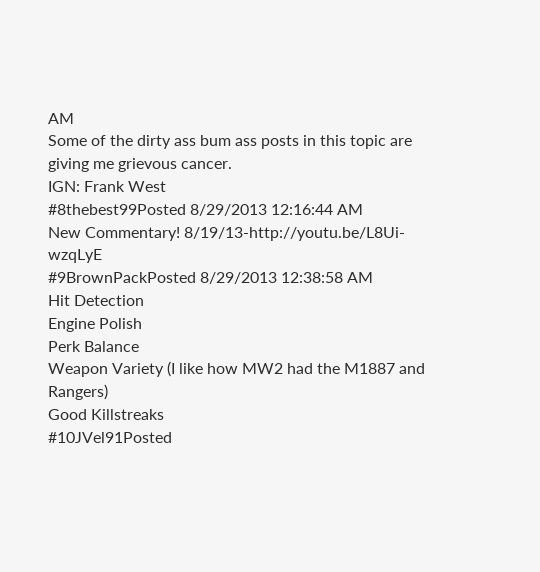AM
Some of the dirty ass bum ass posts in this topic are giving me grievous cancer.
IGN: Frank West
#8thebest99Posted 8/29/2013 12:16:44 AM
New Commentary! 8/19/13-http://youtu.be/L8Ui-wzqLyE
#9BrownPackPosted 8/29/2013 12:38:58 AM
Hit Detection
Engine Polish
Perk Balance
Weapon Variety (I like how MW2 had the M1887 and Rangers)
Good Killstreaks
#10JVel91Posted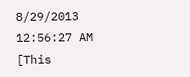8/29/2013 12:56:27 AM
[This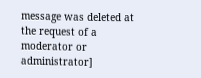message was deleted at the request of a moderator or administrator]